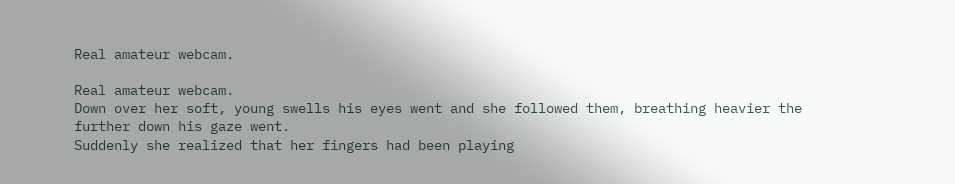Real amateur webcam.

Real amateur webcam.
Down over her soft, young swells his eyes went and she followed them, breathing heavier the further down his gaze went.
Suddenly she realized that her fingers had been playing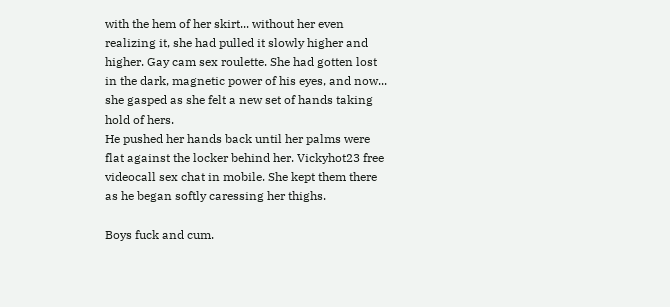with the hem of her skirt... without her even realizing it, she had pulled it slowly higher and higher. Gay cam sex roulette. She had gotten lost in the dark, magnetic power of his eyes, and now... she gasped as she felt a new set of hands taking hold of hers.
He pushed her hands back until her palms were flat against the locker behind her. Vickyhot23 free videocall sex chat in mobile. She kept them there as he began softly caressing her thighs.

Boys fuck and cum.